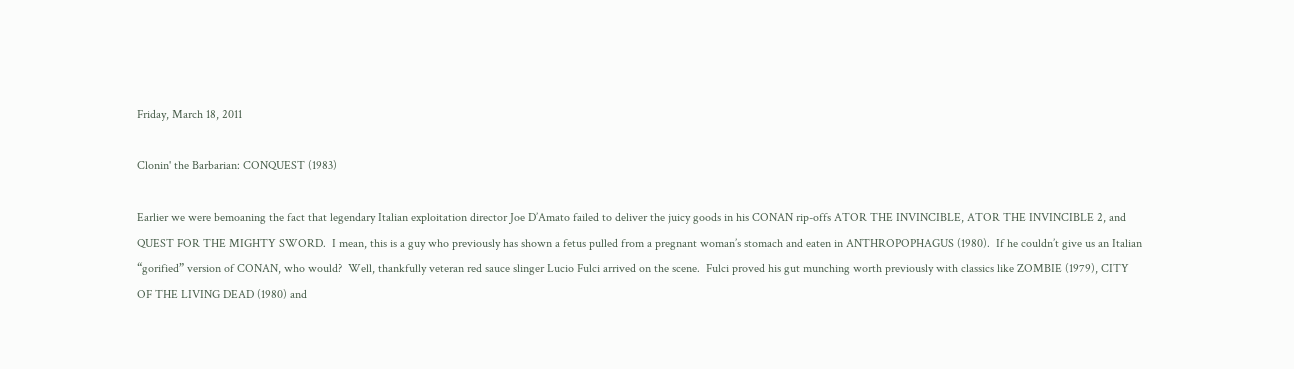Friday, March 18, 2011

Clonin' the Barbarian: CONQUEST (1983)

Earlier we were bemoaning the fact that legendary Italian exploitation director Joe D’Amato failed to deliver the juicy goods in his CONAN rip-offs ATOR THE INVINCIBLE, ATOR THE INVINCIBLE 2, and QUEST FOR THE MIGHTY SWORD.  I mean, this is a guy who previously has shown a fetus pulled from a pregnant woman’s stomach and eaten in ANTHROPOPHAGUS (1980).  If he couldn’t give us an Italian “gorified” version of CONAN, who would?  Well, thankfully veteran red sauce slinger Lucio Fulci arrived on the scene.  Fulci proved his gut munching worth previously with classics like ZOMBIE (1979), CITY OF THE LIVING DEAD (1980) and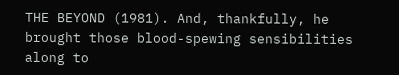THE BEYOND (1981). And, thankfully, he brought those blood-spewing sensibilities along to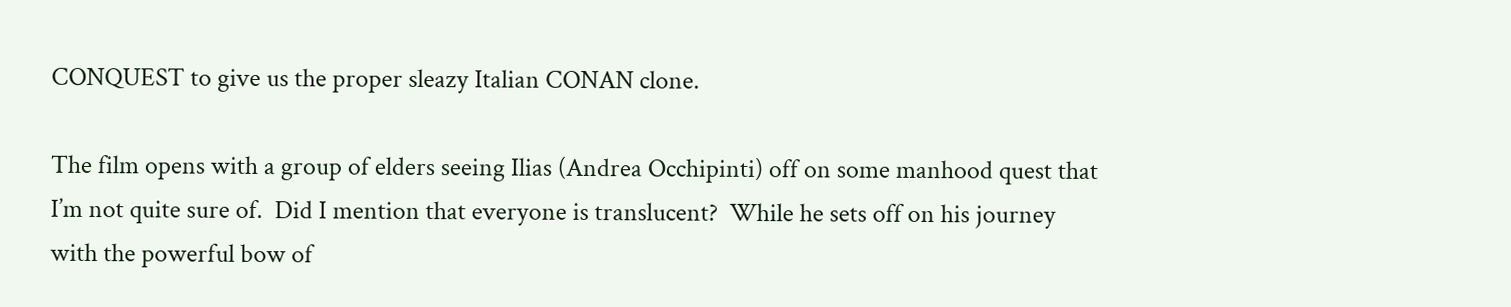CONQUEST to give us the proper sleazy Italian CONAN clone.

The film opens with a group of elders seeing Ilias (Andrea Occhipinti) off on some manhood quest that I’m not quite sure of.  Did I mention that everyone is translucent?  While he sets off on his journey with the powerful bow of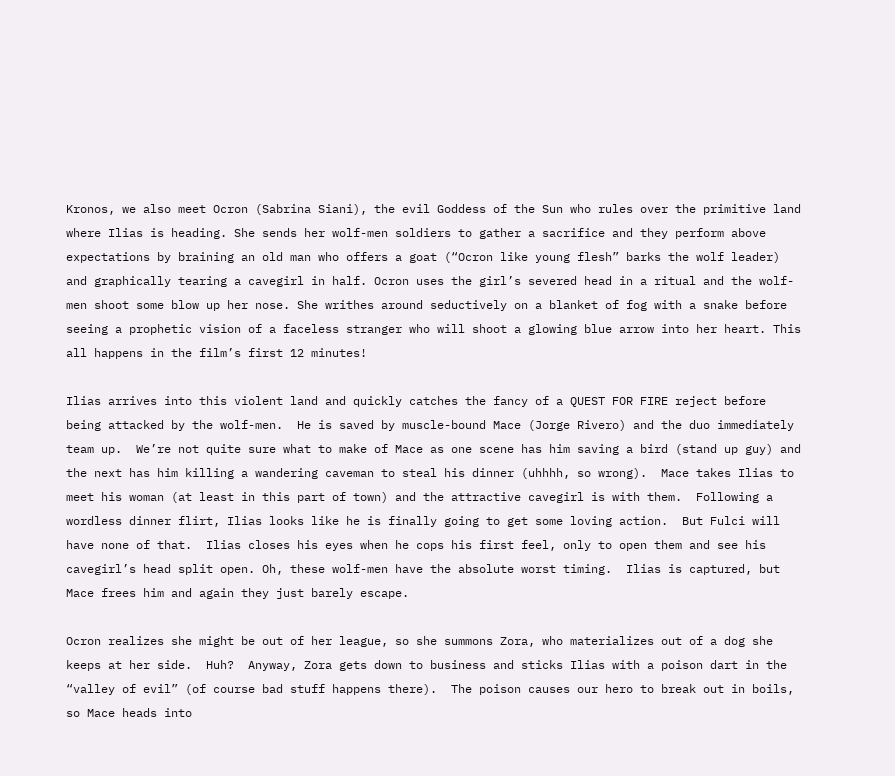Kronos, we also meet Ocron (Sabrina Siani), the evil Goddess of the Sun who rules over the primitive land where Ilias is heading. She sends her wolf-men soldiers to gather a sacrifice and they perform above expectations by braining an old man who offers a goat (“Ocron like young flesh” barks the wolf leader) and graphically tearing a cavegirl in half. Ocron uses the girl’s severed head in a ritual and the wolf-men shoot some blow up her nose. She writhes around seductively on a blanket of fog with a snake before seeing a prophetic vision of a faceless stranger who will shoot a glowing blue arrow into her heart. This all happens in the film’s first 12 minutes!

Ilias arrives into this violent land and quickly catches the fancy of a QUEST FOR FIRE reject before being attacked by the wolf-men.  He is saved by muscle-bound Mace (Jorge Rivero) and the duo immediately team up.  We’re not quite sure what to make of Mace as one scene has him saving a bird (stand up guy) and the next has him killing a wandering caveman to steal his dinner (uhhhh, so wrong).  Mace takes Ilias to meet his woman (at least in this part of town) and the attractive cavegirl is with them.  Following a wordless dinner flirt, Ilias looks like he is finally going to get some loving action.  But Fulci will have none of that.  Ilias closes his eyes when he cops his first feel, only to open them and see his cavegirl’s head split open. Oh, these wolf-men have the absolute worst timing.  Ilias is captured, but Mace frees him and again they just barely escape.

Ocron realizes she might be out of her league, so she summons Zora, who materializes out of a dog she keeps at her side.  Huh?  Anyway, Zora gets down to business and sticks Ilias with a poison dart in the “valley of evil” (of course bad stuff happens there).  The poison causes our hero to break out in boils, so Mace heads into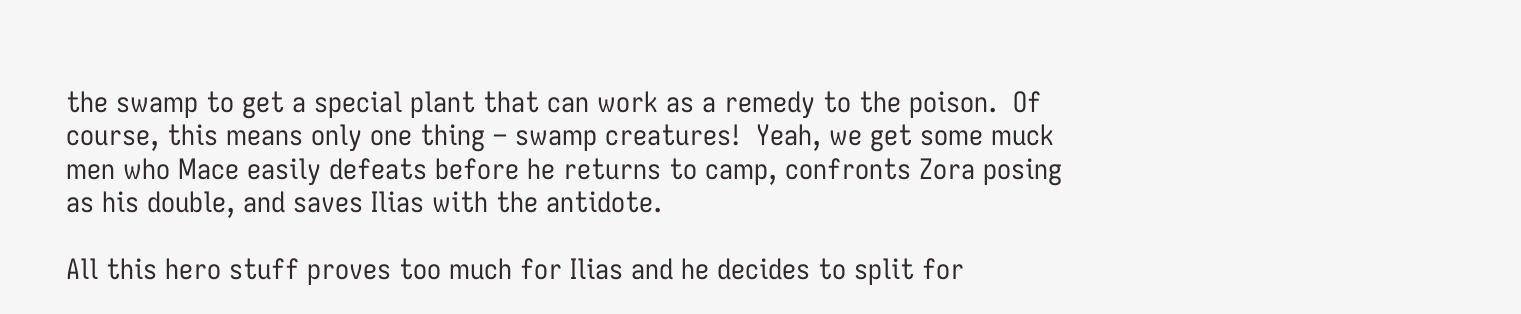the swamp to get a special plant that can work as a remedy to the poison.  Of course, this means only one thing – swamp creatures!  Yeah, we get some muck men who Mace easily defeats before he returns to camp, confronts Zora posing as his double, and saves Ilias with the antidote.

All this hero stuff proves too much for Ilias and he decides to split for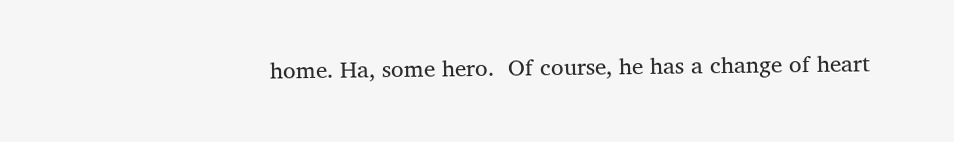home. Ha, some hero.  Of course, he has a change of heart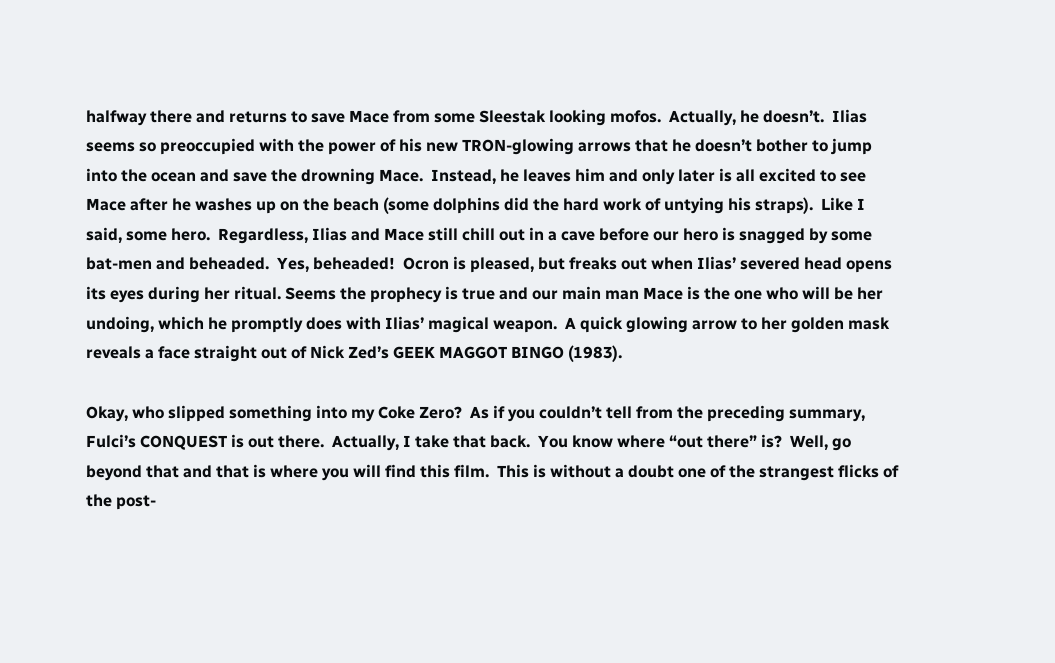halfway there and returns to save Mace from some Sleestak looking mofos.  Actually, he doesn’t.  Ilias seems so preoccupied with the power of his new TRON-glowing arrows that he doesn’t bother to jump into the ocean and save the drowning Mace.  Instead, he leaves him and only later is all excited to see Mace after he washes up on the beach (some dolphins did the hard work of untying his straps).  Like I said, some hero.  Regardless, Ilias and Mace still chill out in a cave before our hero is snagged by some bat-men and beheaded.  Yes, beheaded!  Ocron is pleased, but freaks out when Ilias’ severed head opens its eyes during her ritual. Seems the prophecy is true and our main man Mace is the one who will be her undoing, which he promptly does with Ilias’ magical weapon.  A quick glowing arrow to her golden mask reveals a face straight out of Nick Zed’s GEEK MAGGOT BINGO (1983).

Okay, who slipped something into my Coke Zero?  As if you couldn’t tell from the preceding summary, Fulci’s CONQUEST is out there.  Actually, I take that back.  You know where “out there” is?  Well, go beyond that and that is where you will find this film.  This is without a doubt one of the strangest flicks of the post-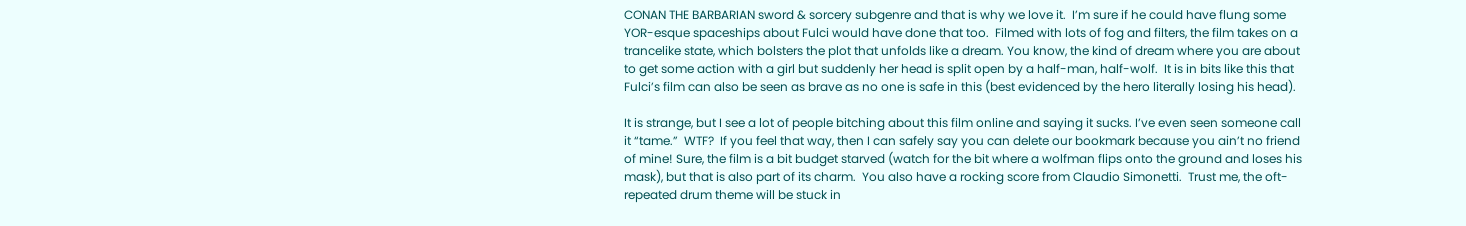CONAN THE BARBARIAN sword & sorcery subgenre and that is why we love it.  I’m sure if he could have flung some YOR-esque spaceships about Fulci would have done that too.  Filmed with lots of fog and filters, the film takes on a trancelike state, which bolsters the plot that unfolds like a dream. You know, the kind of dream where you are about to get some action with a girl but suddenly her head is split open by a half-man, half-wolf.  It is in bits like this that Fulci’s film can also be seen as brave as no one is safe in this (best evidenced by the hero literally losing his head).

It is strange, but I see a lot of people bitching about this film online and saying it sucks. I’ve even seen someone call it “tame.”  WTF?  If you feel that way, then I can safely say you can delete our bookmark because you ain’t no friend of mine! Sure, the film is a bit budget starved (watch for the bit where a wolfman flips onto the ground and loses his mask), but that is also part of its charm.  You also have a rocking score from Claudio Simonetti.  Trust me, the oft-repeated drum theme will be stuck in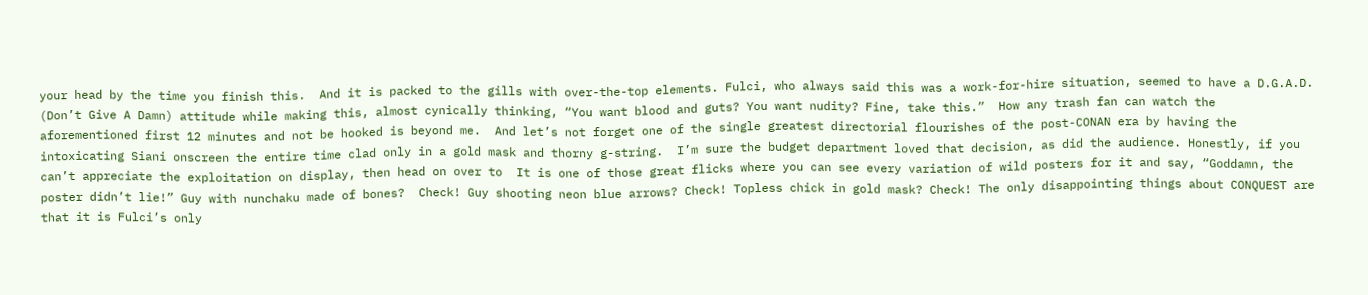your head by the time you finish this.  And it is packed to the gills with over-the-top elements. Fulci, who always said this was a work-for-hire situation, seemed to have a D.G.A.D. (Don’t Give A Damn) attitude while making this, almost cynically thinking, “You want blood and guts? You want nudity? Fine, take this.”  How any trash fan can watch the aforementioned first 12 minutes and not be hooked is beyond me.  And let’s not forget one of the single greatest directorial flourishes of the post-CONAN era by having the intoxicating Siani onscreen the entire time clad only in a gold mask and thorny g-string.  I’m sure the budget department loved that decision, as did the audience. Honestly, if you can’t appreciate the exploitation on display, then head on over to  It is one of those great flicks where you can see every variation of wild posters for it and say, “Goddamn, the poster didn’t lie!” Guy with nunchaku made of bones?  Check! Guy shooting neon blue arrows? Check! Topless chick in gold mask? Check! The only disappointing things about CONQUEST are that it is Fulci’s only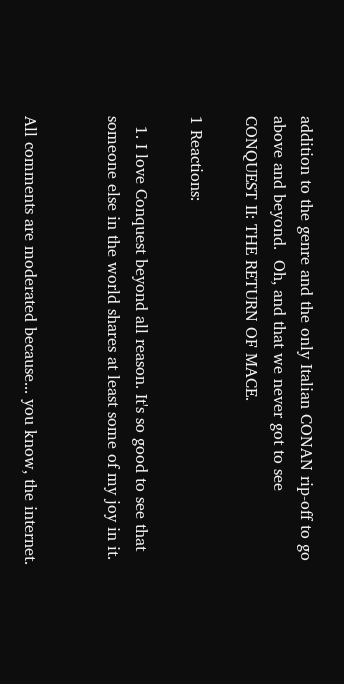addition to the genre and the only Italian CONAN rip-off to go above and beyond.  Oh, and that we never got to see CONQUEST II: THE RETURN OF MACE.

1 Reactions:

  1. I love Conquest beyond all reason. It's so good to see that someone else in the world shares at least some of my joy in it.


All comments are moderated because... you know, the internet.